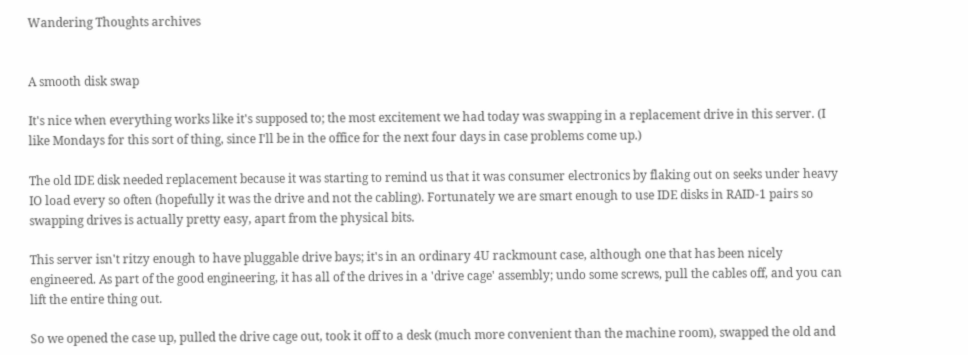Wandering Thoughts archives


A smooth disk swap

It's nice when everything works like it's supposed to; the most excitement we had today was swapping in a replacement drive in this server. (I like Mondays for this sort of thing, since I'll be in the office for the next four days in case problems come up.)

The old IDE disk needed replacement because it was starting to remind us that it was consumer electronics by flaking out on seeks under heavy IO load every so often (hopefully it was the drive and not the cabling). Fortunately we are smart enough to use IDE disks in RAID-1 pairs so swapping drives is actually pretty easy, apart from the physical bits.

This server isn't ritzy enough to have pluggable drive bays; it's in an ordinary 4U rackmount case, although one that has been nicely engineered. As part of the good engineering, it has all of the drives in a 'drive cage' assembly; undo some screws, pull the cables off, and you can lift the entire thing out.

So we opened the case up, pulled the drive cage out, took it off to a desk (much more convenient than the machine room), swapped the old and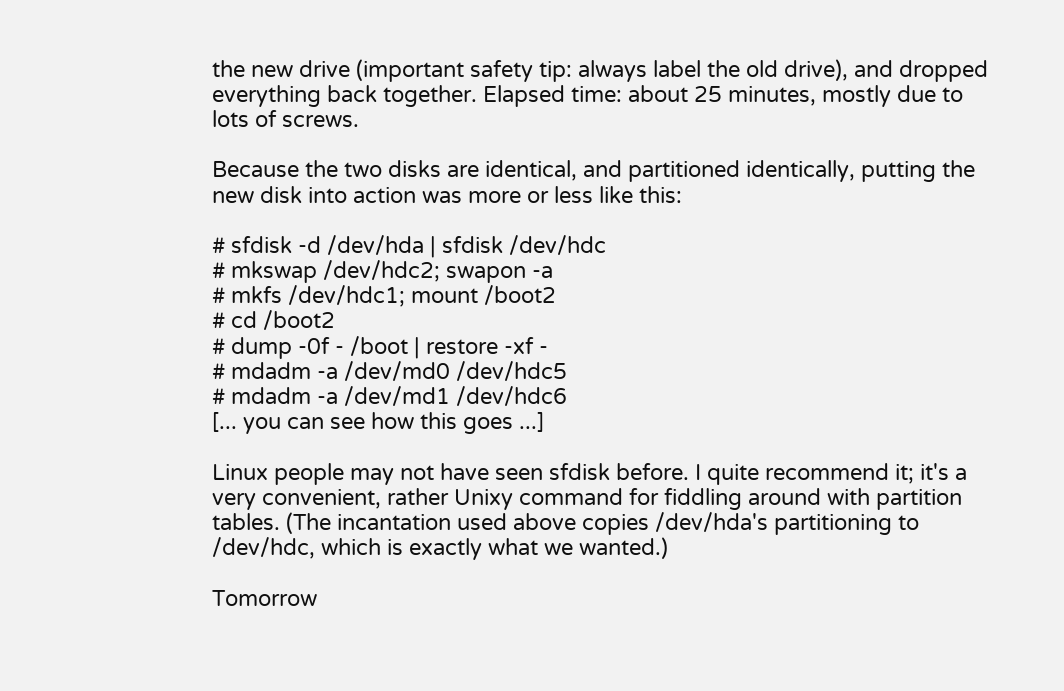the new drive (important safety tip: always label the old drive), and dropped everything back together. Elapsed time: about 25 minutes, mostly due to lots of screws.

Because the two disks are identical, and partitioned identically, putting the new disk into action was more or less like this:

# sfdisk -d /dev/hda | sfdisk /dev/hdc
# mkswap /dev/hdc2; swapon -a
# mkfs /dev/hdc1; mount /boot2
# cd /boot2
# dump -0f - /boot | restore -xf -
# mdadm -a /dev/md0 /dev/hdc5
# mdadm -a /dev/md1 /dev/hdc6
[... you can see how this goes ...]

Linux people may not have seen sfdisk before. I quite recommend it; it's a very convenient, rather Unixy command for fiddling around with partition tables. (The incantation used above copies /dev/hda's partitioning to /dev/hdc, which is exactly what we wanted.)

Tomorrow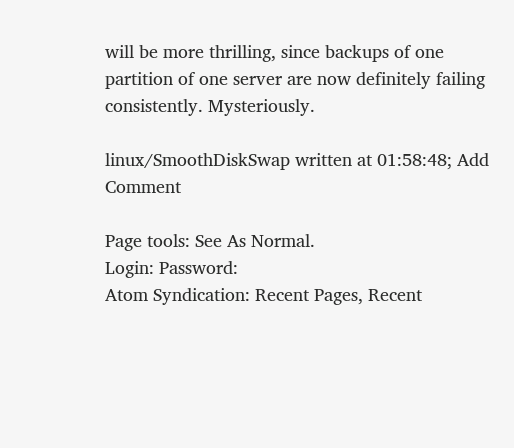will be more thrilling, since backups of one partition of one server are now definitely failing consistently. Mysteriously.

linux/SmoothDiskSwap written at 01:58:48; Add Comment

Page tools: See As Normal.
Login: Password:
Atom Syndication: Recent Pages, Recent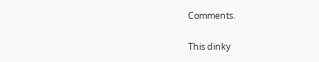Comments.

This dinky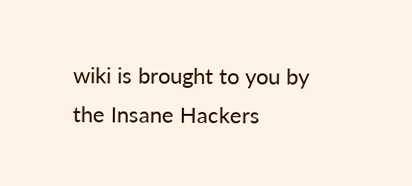wiki is brought to you by the Insane Hackers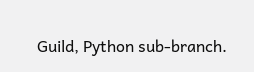Guild, Python sub-branch.